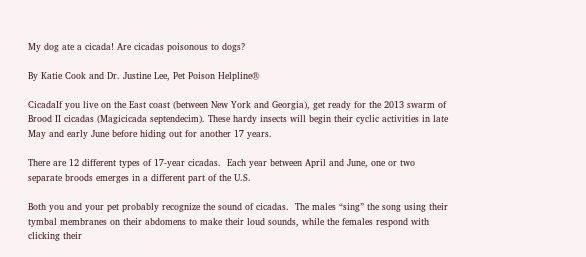My dog ate a cicada! Are cicadas poisonous to dogs?

By Katie Cook and Dr. Justine Lee, Pet Poison Helpline®

CicadaIf you live on the East coast (between New York and Georgia), get ready for the 2013 swarm of Brood II cicadas (Magicicada septendecim). These hardy insects will begin their cyclic activities in late May and early June before hiding out for another 17 years.

There are 12 different types of 17-year cicadas.  Each year between April and June, one or two separate broods emerges in a different part of the U.S.

Both you and your pet probably recognize the sound of cicadas.  The males “sing” the song using their tymbal membranes on their abdomens to make their loud sounds, while the females respond with clicking their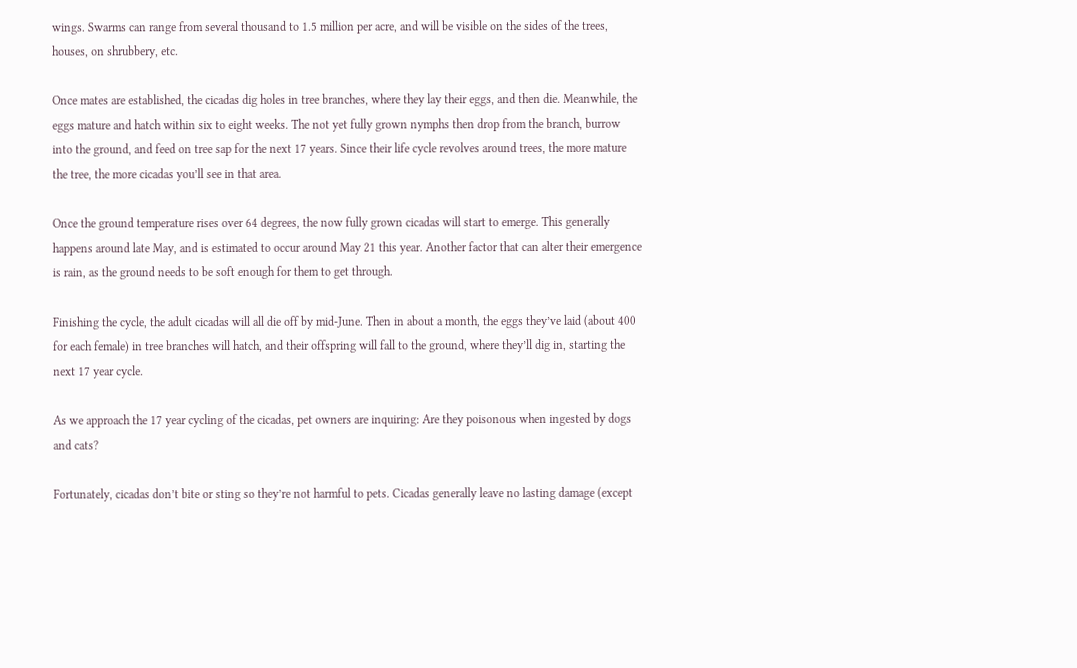wings. Swarms can range from several thousand to 1.5 million per acre, and will be visible on the sides of the trees, houses, on shrubbery, etc.

Once mates are established, the cicadas dig holes in tree branches, where they lay their eggs, and then die. Meanwhile, the eggs mature and hatch within six to eight weeks. The not yet fully grown nymphs then drop from the branch, burrow into the ground, and feed on tree sap for the next 17 years. Since their life cycle revolves around trees, the more mature the tree, the more cicadas you’ll see in that area.

Once the ground temperature rises over 64 degrees, the now fully grown cicadas will start to emerge. This generally happens around late May, and is estimated to occur around May 21 this year. Another factor that can alter their emergence is rain, as the ground needs to be soft enough for them to get through.

Finishing the cycle, the adult cicadas will all die off by mid-June. Then in about a month, the eggs they’ve laid (about 400 for each female) in tree branches will hatch, and their offspring will fall to the ground, where they’ll dig in, starting the next 17 year cycle.

As we approach the 17 year cycling of the cicadas, pet owners are inquiring: Are they poisonous when ingested by dogs and cats?

Fortunately, cicadas don’t bite or sting so they’re not harmful to pets. Cicadas generally leave no lasting damage (except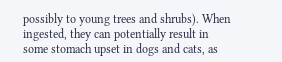possibly to young trees and shrubs). When ingested, they can potentially result in some stomach upset in dogs and cats, as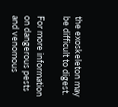the exoskeleton may be difficult to digest.

For more information on dangerous pests and venomous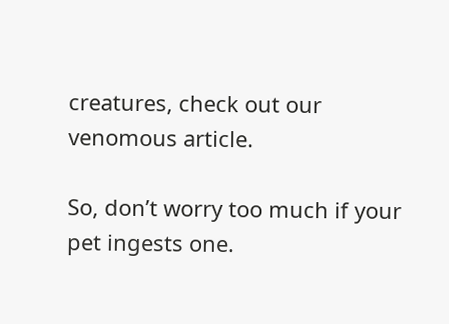creatures, check out our venomous article.

So, don’t worry too much if your pet ingests one.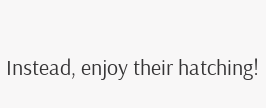Instead, enjoy their hatching!